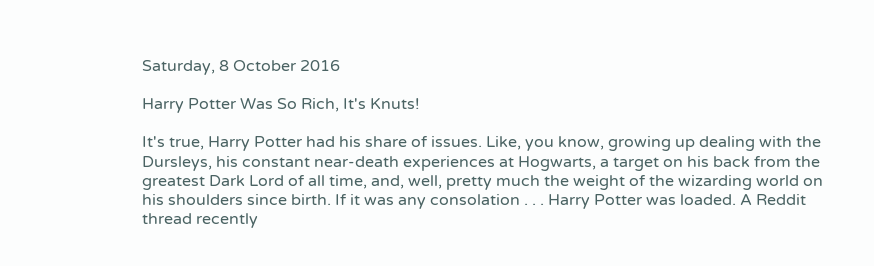Saturday, 8 October 2016

Harry Potter Was So Rich, It's Knuts!

It's true, Harry Potter had his share of issues. Like, you know, growing up dealing with the Dursleys, his constant near-death experiences at Hogwarts, a target on his back from the greatest Dark Lord of all time, and, well, pretty much the weight of the wizarding world on his shoulders since birth. If it was any consolation . . . Harry Potter was loaded. A Reddit thread recently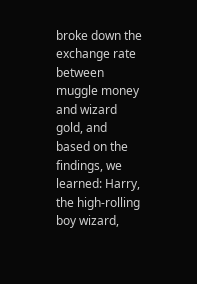broke down the exchange rate between muggle money and wizard gold, and based on the findings, we learned: Harry, the high-rolling boy wizard,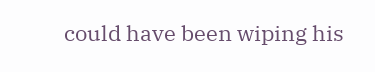could have been wiping his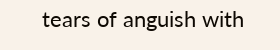tears of anguish with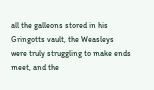all the galleons stored in his Gringotts vault, the Weasleys were truly struggling to make ends meet, and the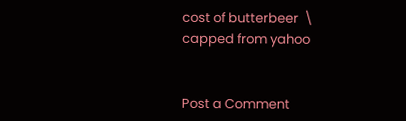cost of butterbeer  \
capped from yahoo


Post a Comment